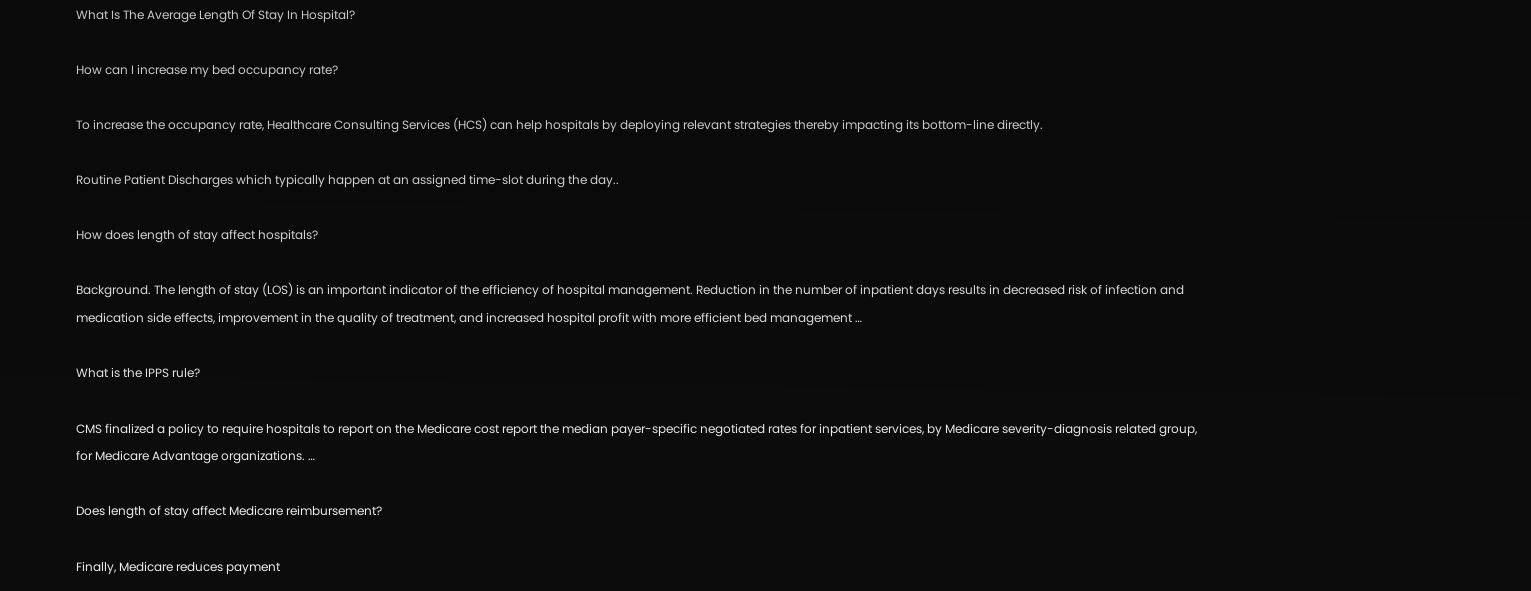What Is The Average Length Of Stay In Hospital?

How can I increase my bed occupancy rate?

To increase the occupancy rate, Healthcare Consulting Services (HCS) can help hospitals by deploying relevant strategies thereby impacting its bottom-line directly.

Routine Patient Discharges which typically happen at an assigned time-slot during the day..

How does length of stay affect hospitals?

Background. The length of stay (LOS) is an important indicator of the efficiency of hospital management. Reduction in the number of inpatient days results in decreased risk of infection and medication side effects, improvement in the quality of treatment, and increased hospital profit with more efficient bed management …

What is the IPPS rule?

CMS finalized a policy to require hospitals to report on the Medicare cost report the median payer-specific negotiated rates for inpatient services, by Medicare severity-diagnosis related group, for Medicare Advantage organizations. …

Does length of stay affect Medicare reimbursement?

Finally, Medicare reduces payment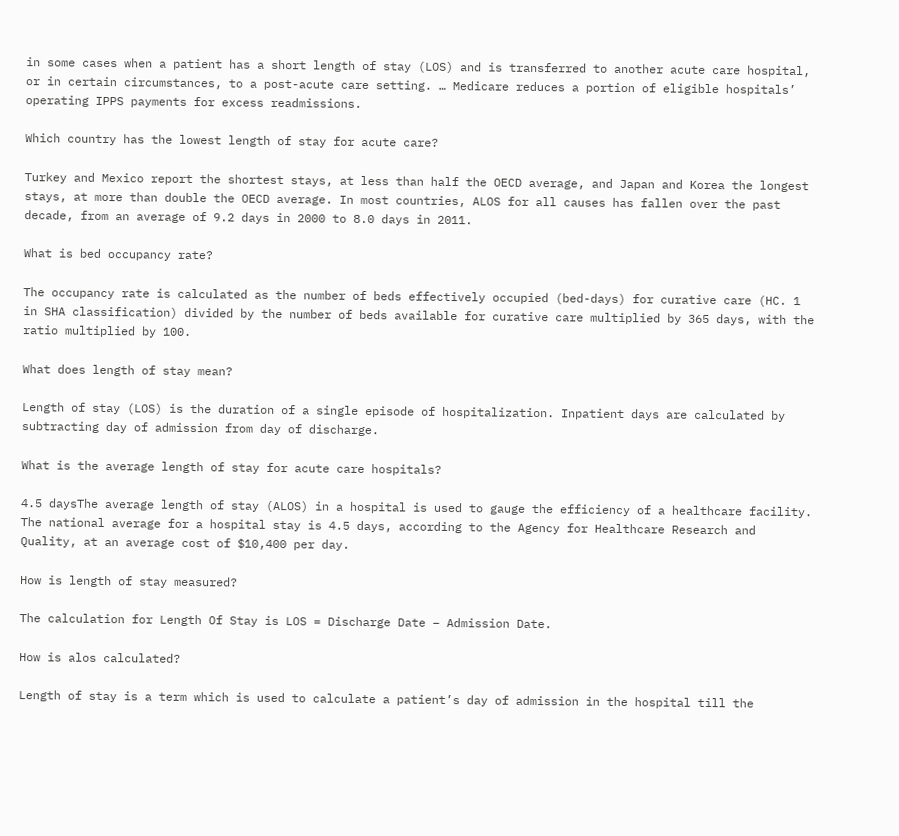in some cases when a patient has a short length of stay (LOS) and is transferred to another acute care hospital, or in certain circumstances, to a post-acute care setting. … Medicare reduces a portion of eligible hospitals’ operating IPPS payments for excess readmissions.

Which country has the lowest length of stay for acute care?

Turkey and Mexico report the shortest stays, at less than half the OECD average, and Japan and Korea the longest stays, at more than double the OECD average. In most countries, ALOS for all causes has fallen over the past decade, from an average of 9.2 days in 2000 to 8.0 days in 2011.

What is bed occupancy rate?

The occupancy rate is calculated as the number of beds effectively occupied (bed-days) for curative care (HC. 1 in SHA classification) divided by the number of beds available for curative care multiplied by 365 days, with the ratio multiplied by 100.

What does length of stay mean?

Length of stay (LOS) is the duration of a single episode of hospitalization. Inpatient days are calculated by subtracting day of admission from day of discharge.

What is the average length of stay for acute care hospitals?

4.5 daysThe average length of stay (ALOS) in a hospital is used to gauge the efficiency of a healthcare facility. The national average for a hospital stay is 4.5 days, according to the Agency for Healthcare Research and Quality, at an average cost of $10,400 per day.

How is length of stay measured?

The calculation for Length Of Stay is LOS = Discharge Date – Admission Date.

How is alos calculated?

Length of stay is a term which is used to calculate a patient’s day of admission in the hospital till the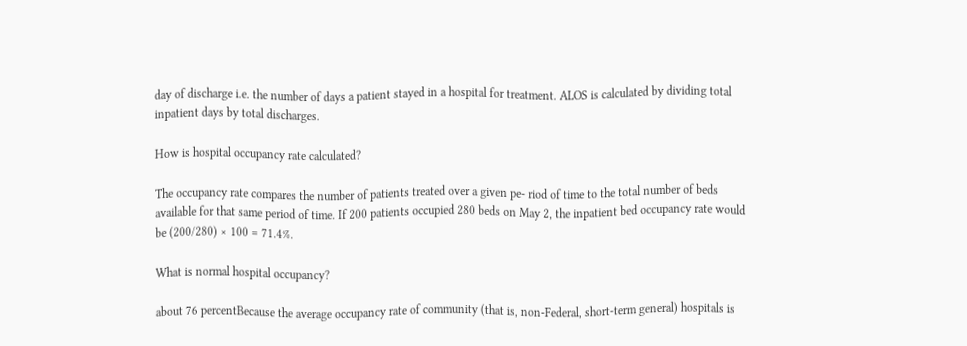day of discharge i.e. the number of days a patient stayed in a hospital for treatment. ALOS is calculated by dividing total inpatient days by total discharges.

How is hospital occupancy rate calculated?

The occupancy rate compares the number of patients treated over a given pe- riod of time to the total number of beds available for that same period of time. If 200 patients occupied 280 beds on May 2, the inpatient bed occupancy rate would be (200/280) × 100 = 71.4%.

What is normal hospital occupancy?

about 76 percentBecause the average occupancy rate of community (that is, non-Federal, short-term general) hospitals is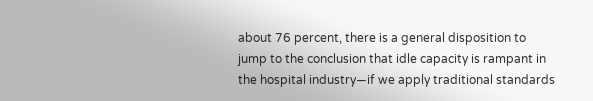about 76 percent, there is a general disposition to jump to the conclusion that idle capacity is rampant in the hospital industry—if we apply traditional standards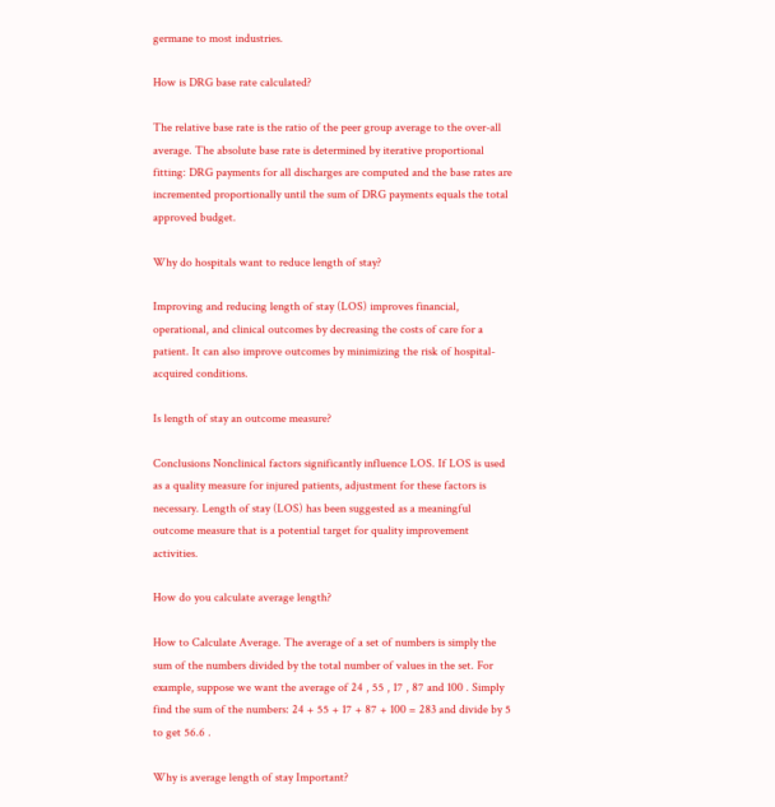germane to most industries.

How is DRG base rate calculated?

The relative base rate is the ratio of the peer group average to the over-all average. The absolute base rate is determined by iterative proportional fitting: DRG payments for all discharges are computed and the base rates are incremented proportionally until the sum of DRG payments equals the total approved budget.

Why do hospitals want to reduce length of stay?

Improving and reducing length of stay (LOS) improves financial, operational, and clinical outcomes by decreasing the costs of care for a patient. It can also improve outcomes by minimizing the risk of hospital-acquired conditions.

Is length of stay an outcome measure?

Conclusions Nonclinical factors significantly influence LOS. If LOS is used as a quality measure for injured patients, adjustment for these factors is necessary. Length of stay (LOS) has been suggested as a meaningful outcome measure that is a potential target for quality improvement activities.

How do you calculate average length?

How to Calculate Average. The average of a set of numbers is simply the sum of the numbers divided by the total number of values in the set. For example, suppose we want the average of 24 , 55 , 17 , 87 and 100 . Simply find the sum of the numbers: 24 + 55 + 17 + 87 + 100 = 283 and divide by 5 to get 56.6 .

Why is average length of stay Important?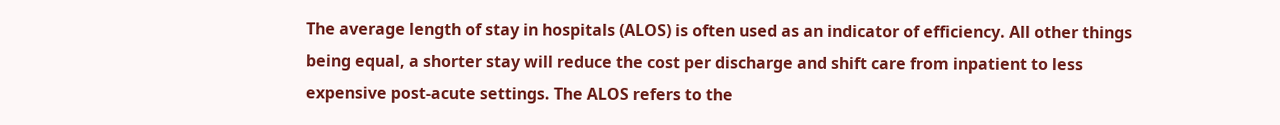The average length of stay in hospitals (ALOS) is often used as an indicator of efficiency. All other things being equal, a shorter stay will reduce the cost per discharge and shift care from inpatient to less expensive post-acute settings. The ALOS refers to the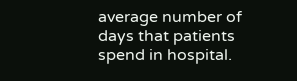average number of days that patients spend in hospital.